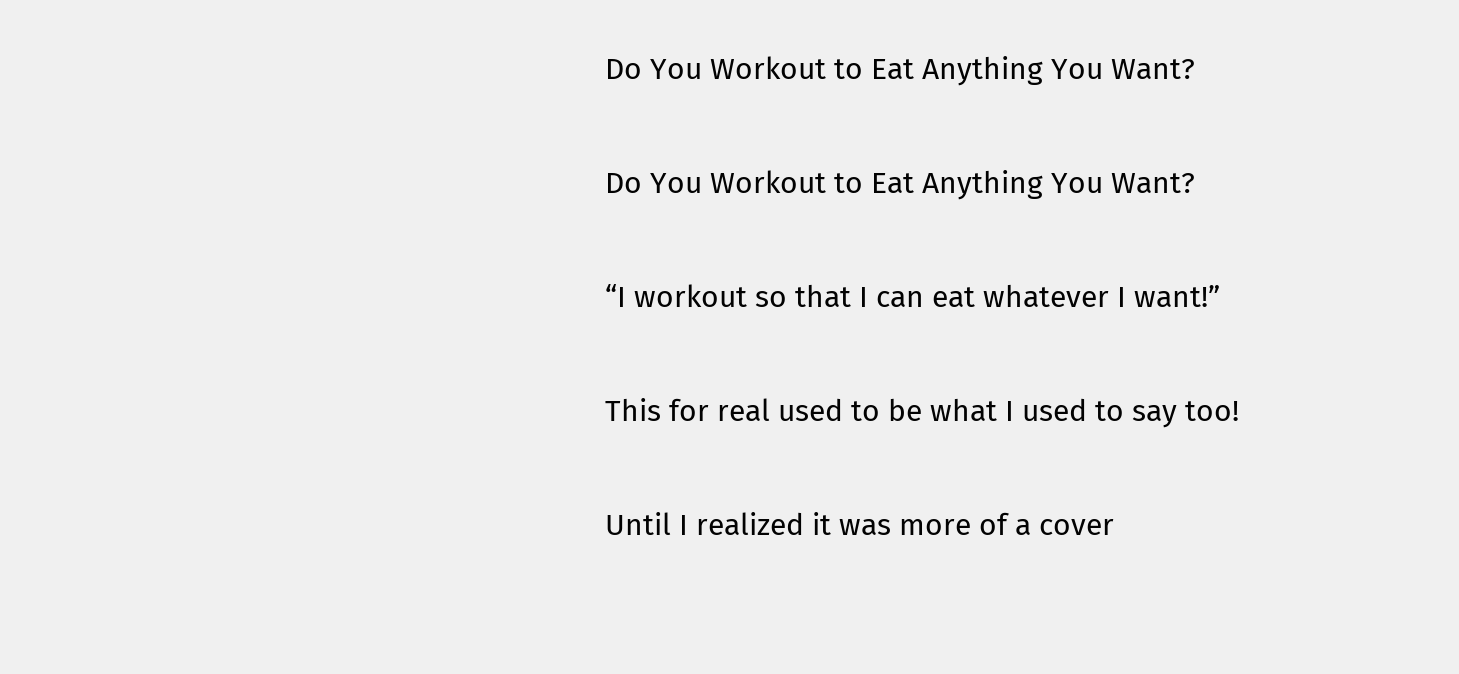Do You Workout to Eat Anything You Want?

Do You Workout to Eat Anything You Want?

“I workout so that I can eat whatever I want!”

This for real used to be what I used to say too!

Until I realized it was more of a cover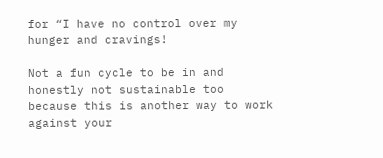for “I have no control over my hunger and cravings!

Not a fun cycle to be in and honestly not sustainable too because this is another way to work against your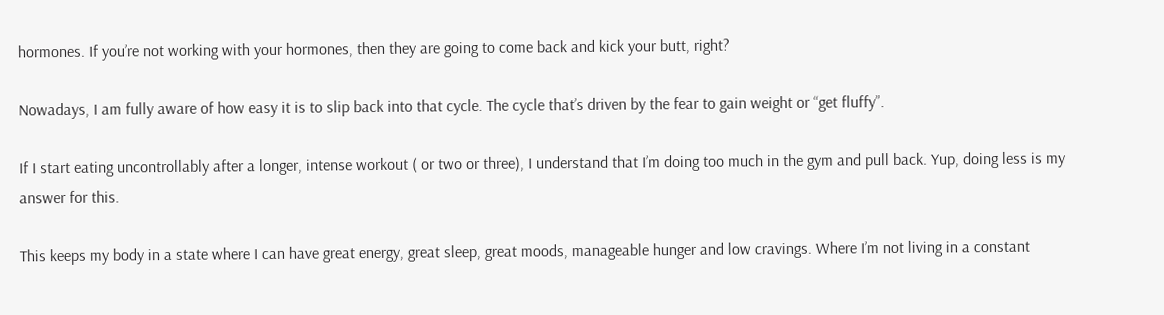hormones. If you’re not working with your hormones, then they are going to come back and kick your butt, right?

Nowadays, I am fully aware of how easy it is to slip back into that cycle. The cycle that’s driven by the fear to gain weight or “get fluffy”.

If I start eating uncontrollably after a longer, intense workout ( or two or three), I understand that I’m doing too much in the gym and pull back. Yup, doing less is my answer for this.

This keeps my body in a state where I can have great energy, great sleep, great moods, manageable hunger and low cravings. Where I’m not living in a constant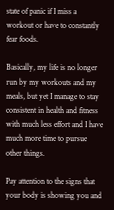state of panic if I miss a workout or have to constantly fear foods.

Basically, my life is no longer run by my workouts and my meals, but yet I manage to stay consistent in health and fitness with much less effort and I have much more time to pursue other things.

Pay attention to the signs that your body is showing you and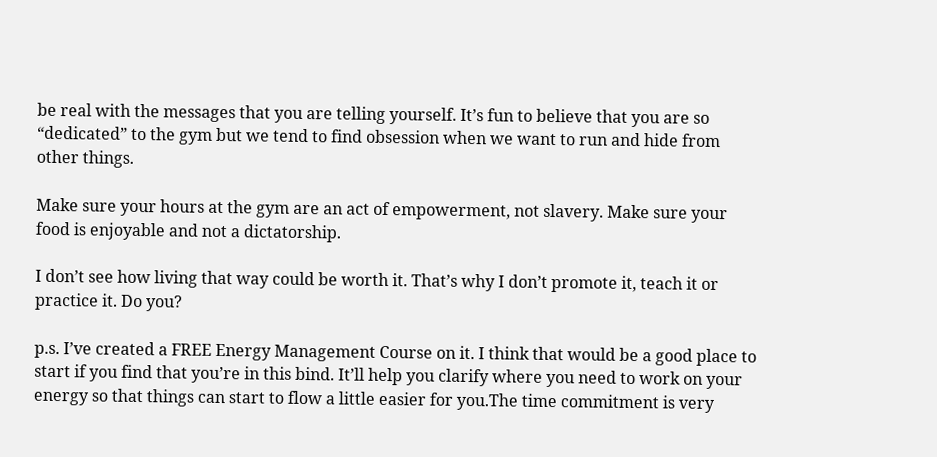be real with the messages that you are telling yourself. It’s fun to believe that you are so “dedicated” to the gym but we tend to find obsession when we want to run and hide from other things.

Make sure your hours at the gym are an act of empowerment, not slavery. Make sure your food is enjoyable and not a dictatorship.

I don’t see how living that way could be worth it. That’s why I don’t promote it, teach it or practice it. Do you?

p.s. I’ve created a FREE Energy Management Course on it. I think that would be a good place to start if you find that you’re in this bind. It’ll help you clarify where you need to work on your energy so that things can start to flow a little easier for you.The time commitment is very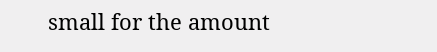small for the amount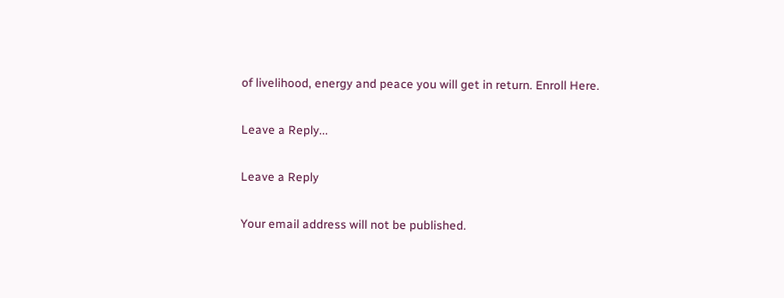of livelihood, energy and peace you will get in return. Enroll Here.

Leave a Reply...

Leave a Reply

Your email address will not be published.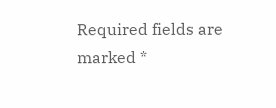Required fields are marked *